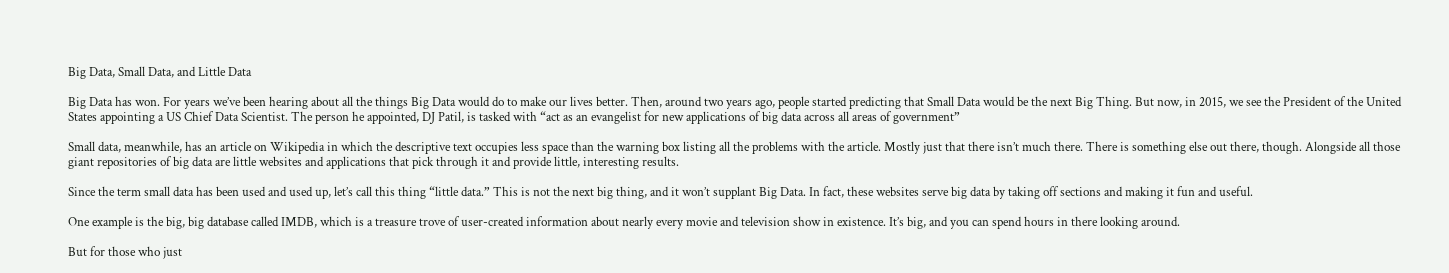Big Data, Small Data, and Little Data

Big Data has won. For years we’ve been hearing about all the things Big Data would do to make our lives better. Then, around two years ago, people started predicting that Small Data would be the next Big Thing. But now, in 2015, we see the President of the United States appointing a US Chief Data Scientist. The person he appointed, DJ Patil, is tasked with “act as an evangelist for new applications of big data across all areas of government”

Small data, meanwhile, has an article on Wikipedia in which the descriptive text occupies less space than the warning box listing all the problems with the article. Mostly just that there isn’t much there. There is something else out there, though. Alongside all those giant repositories of big data are little websites and applications that pick through it and provide little, interesting results.

Since the term small data has been used and used up, let’s call this thing “little data.” This is not the next big thing, and it won’t supplant Big Data. In fact, these websites serve big data by taking off sections and making it fun and useful.

One example is the big, big database called IMDB, which is a treasure trove of user-created information about nearly every movie and television show in existence. It’s big, and you can spend hours in there looking around.

But for those who just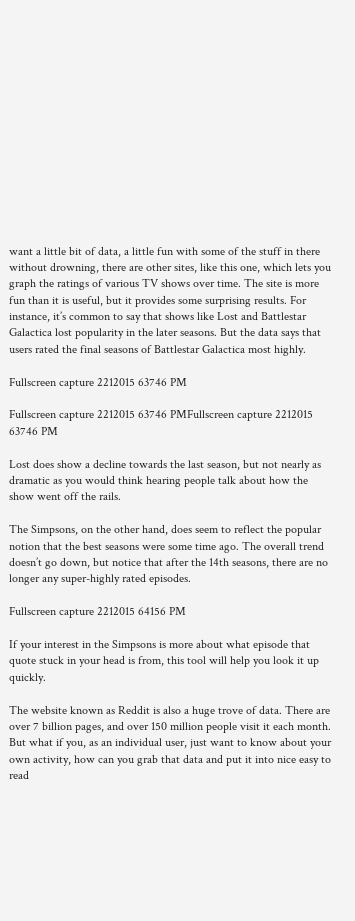want a little bit of data, a little fun with some of the stuff in there without drowning, there are other sites, like this one, which lets you graph the ratings of various TV shows over time. The site is more fun than it is useful, but it provides some surprising results. For instance, it’s common to say that shows like Lost and Battlestar Galactica lost popularity in the later seasons. But the data says that users rated the final seasons of Battlestar Galactica most highly.

Fullscreen capture 2212015 63746 PM

Fullscreen capture 2212015 63746 PMFullscreen capture 2212015 63746 PM

Lost does show a decline towards the last season, but not nearly as dramatic as you would think hearing people talk about how the show went off the rails.

The Simpsons, on the other hand, does seem to reflect the popular notion that the best seasons were some time ago. The overall trend doesn’t go down, but notice that after the 14th seasons, there are no longer any super-highly rated episodes.

Fullscreen capture 2212015 64156 PM

If your interest in the Simpsons is more about what episode that quote stuck in your head is from, this tool will help you look it up quickly.

The website known as Reddit is also a huge trove of data. There are over 7 billion pages, and over 150 million people visit it each month. But what if you, as an individual user, just want to know about your own activity, how can you grab that data and put it into nice easy to read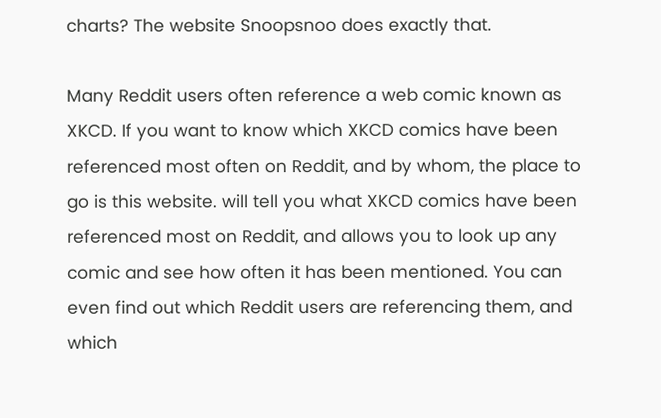charts? The website Snoopsnoo does exactly that.

Many Reddit users often reference a web comic known as XKCD. If you want to know which XKCD comics have been referenced most often on Reddit, and by whom, the place to go is this website. will tell you what XKCD comics have been referenced most on Reddit, and allows you to look up any comic and see how often it has been mentioned. You can even find out which Reddit users are referencing them, and which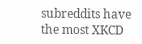subreddits have the most XKCD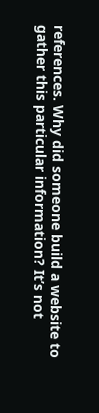references. Why did someone build a website to gather this particular information? It’s not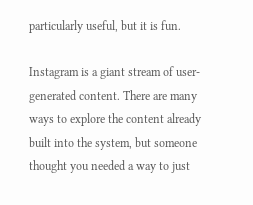particularly useful, but it is fun.

Instagram is a giant stream of user-generated content. There are many ways to explore the content already built into the system, but someone thought you needed a way to just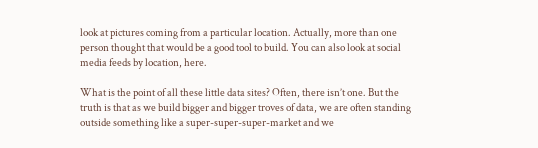look at pictures coming from a particular location. Actually, more than one person thought that would be a good tool to build. You can also look at social media feeds by location, here.

What is the point of all these little data sites? Often, there isn’t one. But the truth is that as we build bigger and bigger troves of data, we are often standing outside something like a super-super-super-market and we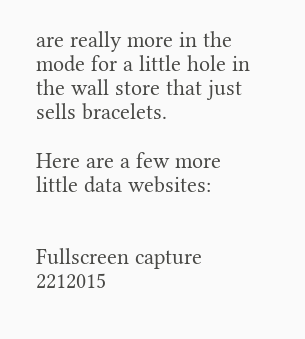are really more in the mode for a little hole in the wall store that just sells bracelets.

Here are a few more little data websites:


Fullscreen capture 2212015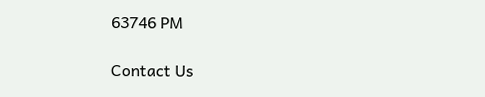63746 PM

Contact Us